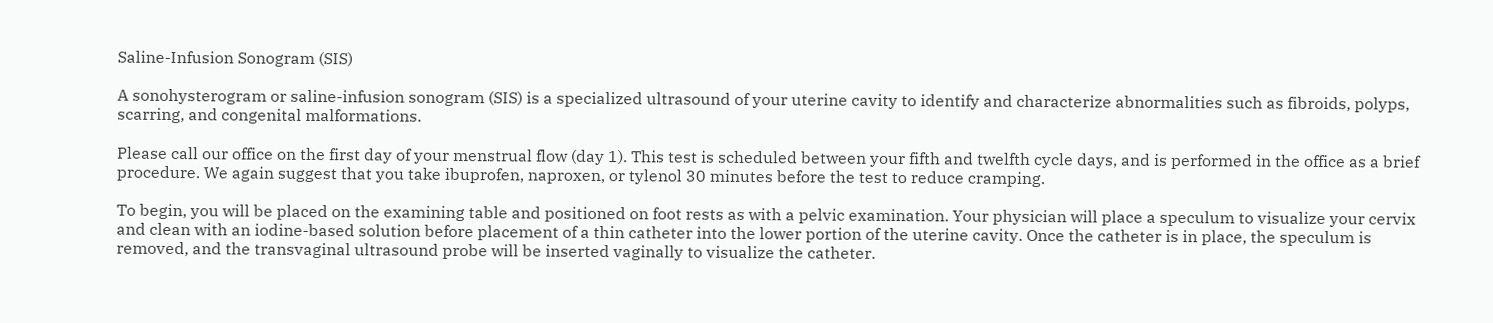Saline-Infusion Sonogram (SIS)

A sonohysterogram or saline-infusion sonogram (SIS) is a specialized ultrasound of your uterine cavity to identify and characterize abnormalities such as fibroids, polyps, scarring, and congenital malformations.

Please call our office on the first day of your menstrual flow (day 1). This test is scheduled between your fifth and twelfth cycle days, and is performed in the office as a brief procedure. We again suggest that you take ibuprofen, naproxen, or tylenol 30 minutes before the test to reduce cramping.

To begin, you will be placed on the examining table and positioned on foot rests as with a pelvic examination. Your physician will place a speculum to visualize your cervix and clean with an iodine-based solution before placement of a thin catheter into the lower portion of the uterine cavity. Once the catheter is in place, the speculum is removed, and the transvaginal ultrasound probe will be inserted vaginally to visualize the catheter.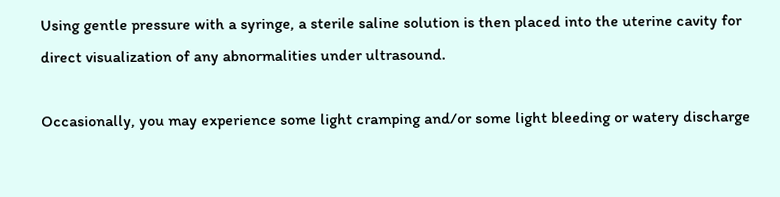Using gentle pressure with a syringe, a sterile saline solution is then placed into the uterine cavity for direct visualization of any abnormalities under ultrasound.

Occasionally, you may experience some light cramping and/or some light bleeding or watery discharge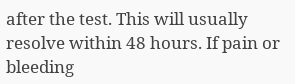after the test. This will usually resolve within 48 hours. If pain or bleeding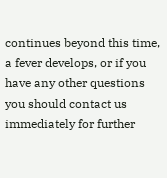continues beyond this time, a fever develops, or if you have any other questions you should contact us immediately for further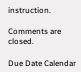instruction.

Comments are closed.

Due Date Calendar